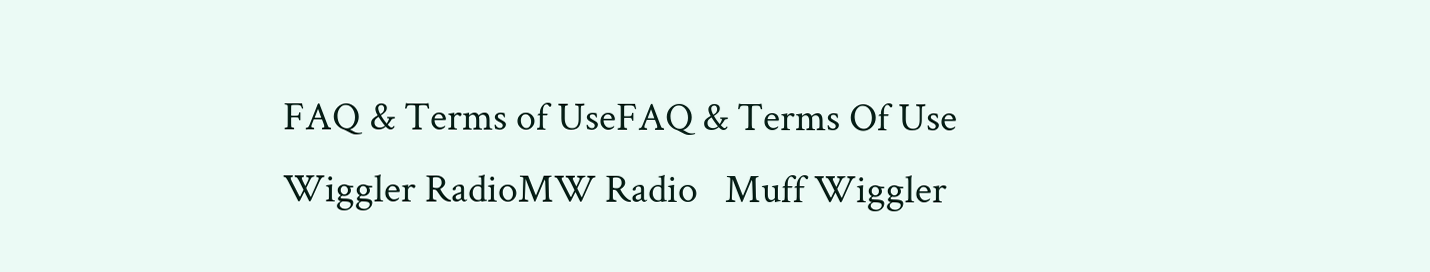FAQ & Terms of UseFAQ & Terms Of Use   Wiggler RadioMW Radio   Muff Wiggler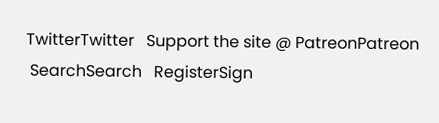TwitterTwitter   Support the site @ PatreonPatreon
 SearchSearch   RegisterSign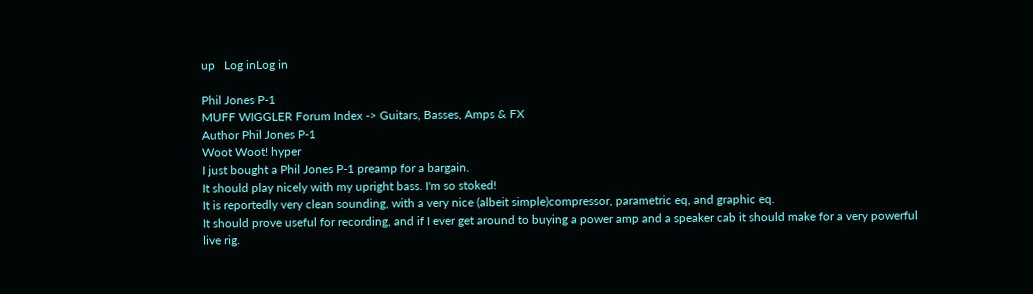up   Log inLog in

Phil Jones P-1
MUFF WIGGLER Forum Index -> Guitars, Basses, Amps & FX
Author Phil Jones P-1
Woot Woot! hyper
I just bought a Phil Jones P-1 preamp for a bargain.
It should play nicely with my upright bass. I'm so stoked!
It is reportedly very clean sounding, with a very nice (albeit simple)compressor, parametric eq, and graphic eq.
It should prove useful for recording, and if I ever get around to buying a power amp and a speaker cab it should make for a very powerful live rig.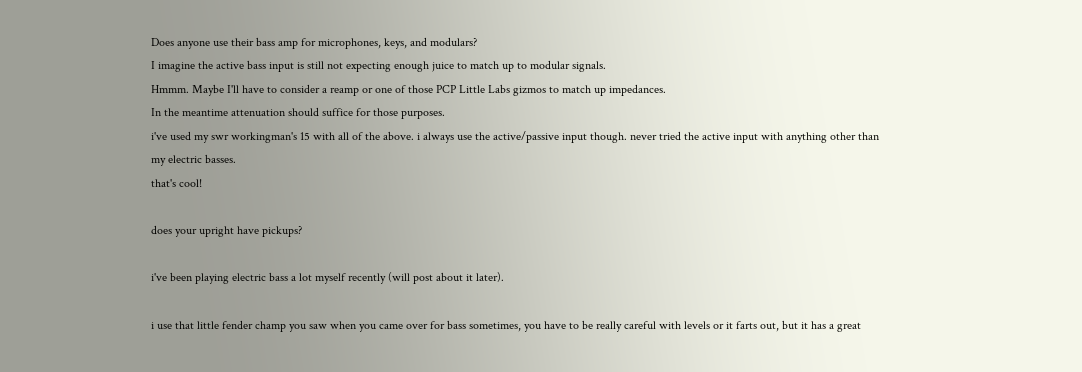Does anyone use their bass amp for microphones, keys, and modulars?
I imagine the active bass input is still not expecting enough juice to match up to modular signals.
Hmmm. Maybe I'll have to consider a reamp or one of those PCP Little Labs gizmos to match up impedances.
In the meantime attenuation should suffice for those purposes.
i've used my swr workingman's 15 with all of the above. i always use the active/passive input though. never tried the active input with anything other than my electric basses.
that's cool!

does your upright have pickups?

i've been playing electric bass a lot myself recently (will post about it later).

i use that little fender champ you saw when you came over for bass sometimes, you have to be really careful with levels or it farts out, but it has a great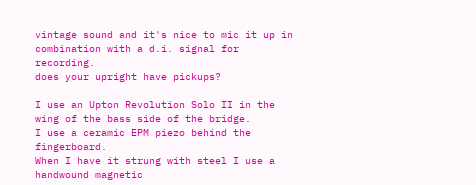vintage sound and it's nice to mic it up in combination with a d.i. signal for recording.
does your upright have pickups?

I use an Upton Revolution Solo II in the wing of the bass side of the bridge.
I use a ceramic EPM piezo behind the fingerboard.
When I have it strung with steel I use a handwound magnetic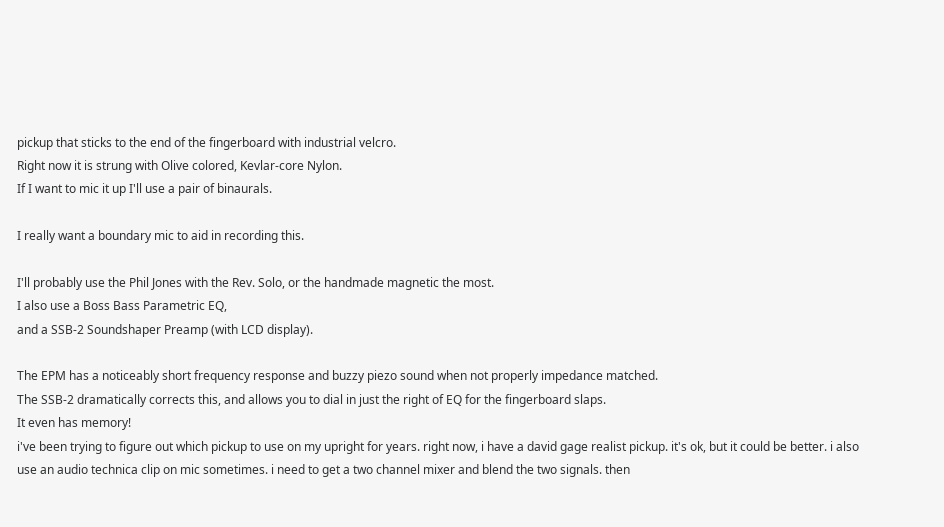pickup that sticks to the end of the fingerboard with industrial velcro.
Right now it is strung with Olive colored, Kevlar-core Nylon.
If I want to mic it up I'll use a pair of binaurals.

I really want a boundary mic to aid in recording this.

I'll probably use the Phil Jones with the Rev. Solo, or the handmade magnetic the most.
I also use a Boss Bass Parametric EQ,
and a SSB-2 Soundshaper Preamp (with LCD display).

The EPM has a noticeably short frequency response and buzzy piezo sound when not properly impedance matched.
The SSB-2 dramatically corrects this, and allows you to dial in just the right of EQ for the fingerboard slaps.
It even has memory!
i've been trying to figure out which pickup to use on my upright for years. right now, i have a david gage realist pickup. it's ok, but it could be better. i also use an audio technica clip on mic sometimes. i need to get a two channel mixer and blend the two signals. then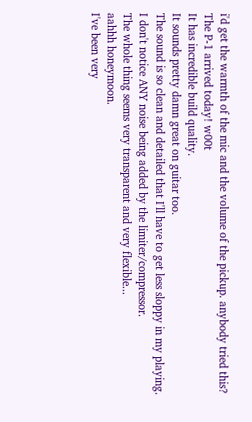i'd get the warmth of the mic and the volume of the pickup. anybody tried this?
The P-1 arrived today! w00t
It has incredible build quality.
It sounds pretty damn great on guitar too.
The sound is so clean and detailed that I'll have to get less sloppy in my playing.
I don't notice ANY noise being added by the limiter/compressor.
The whole thing seems very transparent and very flexible...
aahhh honeymoon.
I've been very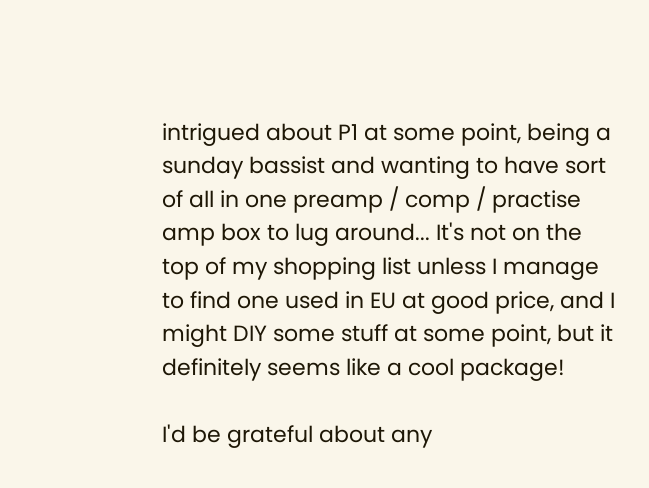intrigued about P1 at some point, being a sunday bassist and wanting to have sort of all in one preamp / comp / practise amp box to lug around... It's not on the top of my shopping list unless I manage to find one used in EU at good price, and I might DIY some stuff at some point, but it definitely seems like a cool package!

I'd be grateful about any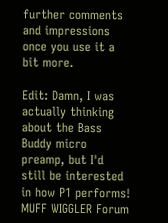further comments and impressions once you use it a bit more.

Edit: Damn, I was actually thinking about the Bass Buddy micro preamp, but I'd still be interested in how P1 performs!
MUFF WIGGLER Forum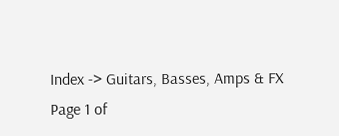Index -> Guitars, Basses, Amps & FX
Page 1 of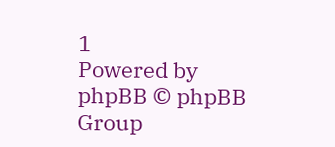1
Powered by phpBB © phpBB Group